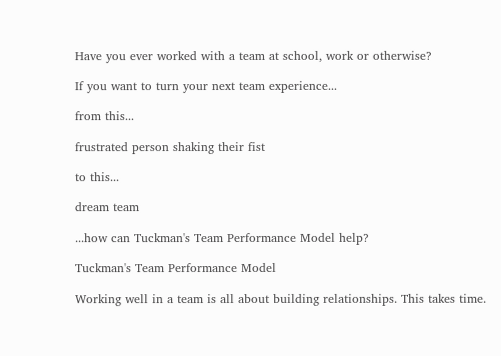Have you ever worked with a team at school, work or otherwise?

If you want to turn your next team experience...

from this...

frustrated person shaking their fist

to this...

dream team

...how can Tuckman's Team Performance Model help?

Tuckman's Team Performance Model

Working well in a team is all about building relationships. This takes time.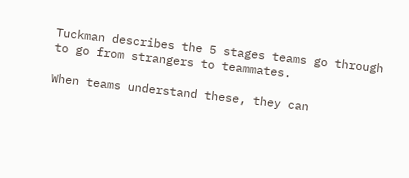Tuckman describes the 5 stages teams go through to go from strangers to teammates.

When teams understand these, they can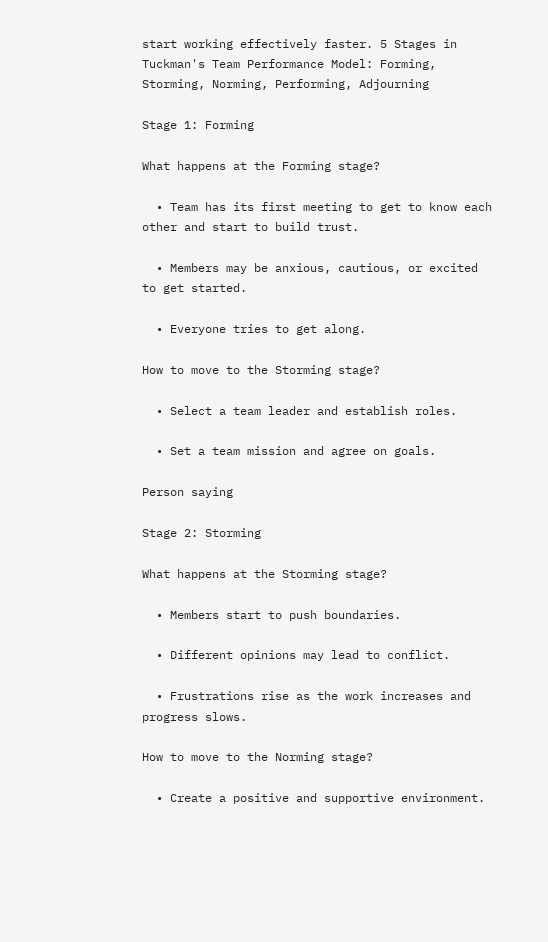start working effectively faster. 5 Stages in Tuckman's Team Performance Model: Forming, Storming, Norming, Performing, Adjourning

Stage 1: Forming

What happens at the Forming stage?

  • Team has its first meeting to get to know each other and start to build trust.

  • Members may be anxious, cautious, or excited to get started.

  • Everyone tries to get along.

How to move to the Storming stage?

  • Select a team leader and establish roles.

  • Set a team mission and agree on goals.

Person saying

Stage 2: Storming

What happens at the Storming stage?

  • Members start to push boundaries.

  • Different opinions may lead to conflict.

  • Frustrations rise as the work increases and progress slows.

How to move to the Norming stage?

  • Create a positive and supportive environment.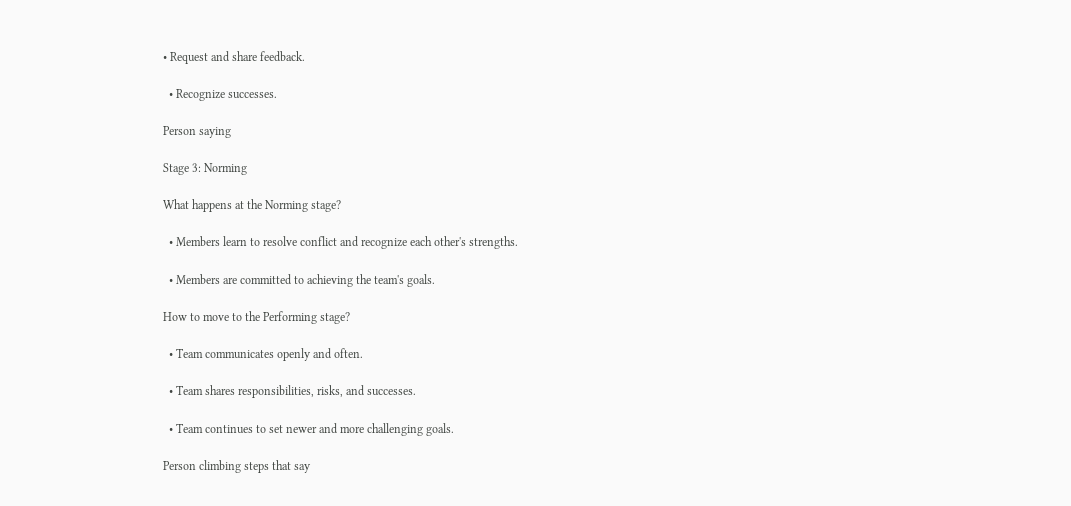• Request and share feedback.

  • Recognize successes.

Person saying

Stage 3: Norming

What happens at the Norming stage?

  • Members learn to resolve conflict and recognize each other's strengths.

  • Members are committed to achieving the team's goals.

How to move to the Performing stage?

  • Team communicates openly and often.

  • Team shares responsibilities, risks, and successes.

  • Team continues to set newer and more challenging goals.

Person climbing steps that say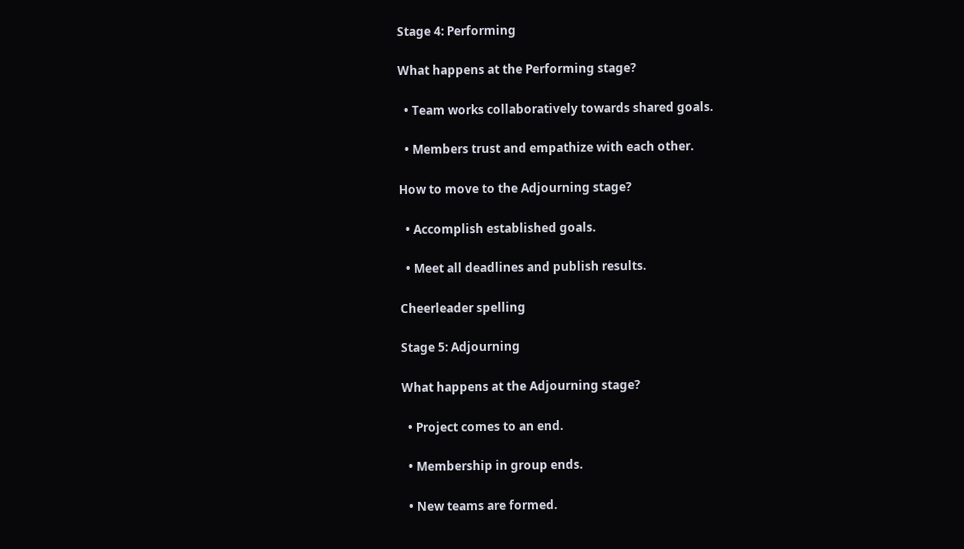Stage 4: Performing

What happens at the Performing stage?

  • Team works collaboratively towards shared goals.

  • Members trust and empathize with each other.

How to move to the Adjourning stage?

  • Accomplish established goals.

  • Meet all deadlines and publish results.

Cheerleader spelling

Stage 5: Adjourning

What happens at the Adjourning stage?

  • Project comes to an end.

  • Membership in group ends.

  • New teams are formed.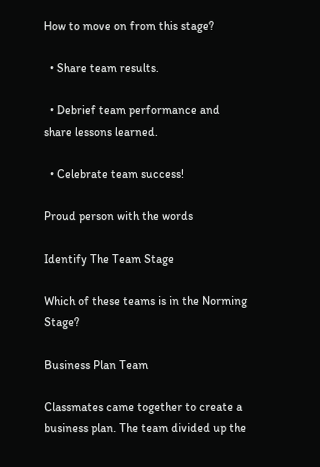How to move on from this stage?

  • Share team results.

  • Debrief team performance and share lessons learned.

  • Celebrate team success!

Proud person with the words

Identify The Team Stage

Which of these teams is in the Norming Stage?

Business Plan Team

Classmates came together to create a business plan. The team divided up the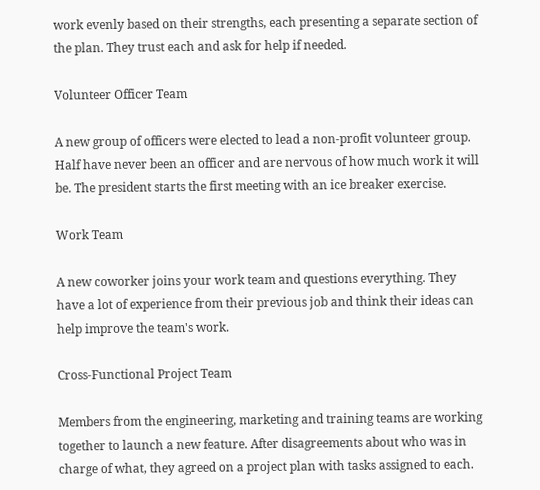work evenly based on their strengths, each presenting a separate section of the plan. They trust each and ask for help if needed.

Volunteer Officer Team

A new group of officers were elected to lead a non-profit volunteer group. Half have never been an officer and are nervous of how much work it will be. The president starts the first meeting with an ice breaker exercise.

Work Team

A new coworker joins your work team and questions everything. They have a lot of experience from their previous job and think their ideas can help improve the team's work.

Cross-Functional Project Team

Members from the engineering, marketing and training teams are working together to launch a new feature. After disagreements about who was in charge of what, they agreed on a project plan with tasks assigned to each.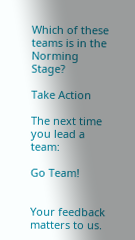Which of these teams is in the Norming Stage?

Take Action

The next time you lead a team:

Go Team!


Your feedback matters to us.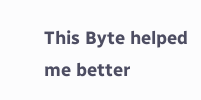This Byte helped me better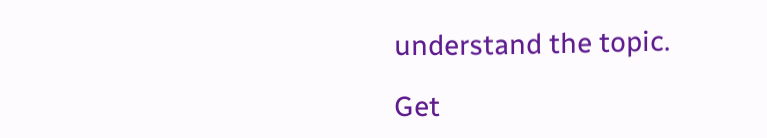understand the topic.

Get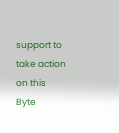support to take action on this Byte